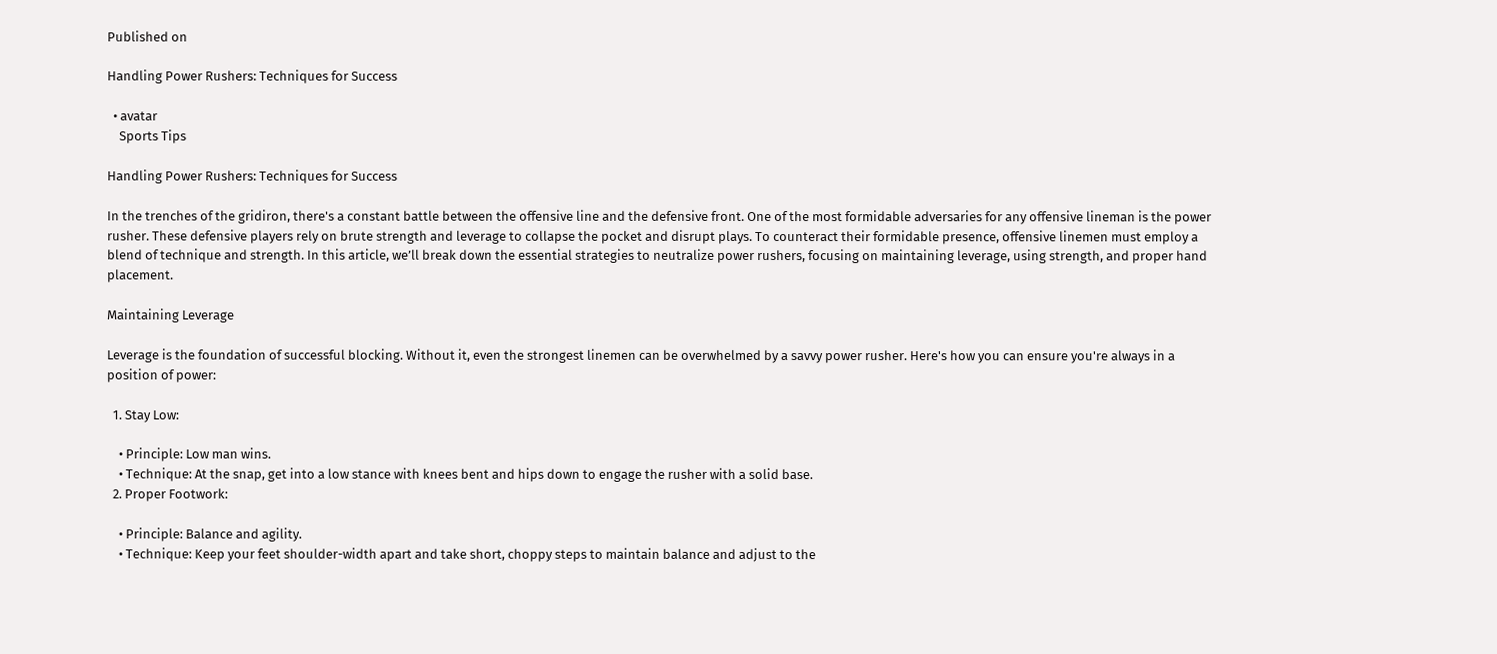Published on

Handling Power Rushers: Techniques for Success

  • avatar
    Sports Tips

Handling Power Rushers: Techniques for Success

In the trenches of the gridiron, there's a constant battle between the offensive line and the defensive front. One of the most formidable adversaries for any offensive lineman is the power rusher. These defensive players rely on brute strength and leverage to collapse the pocket and disrupt plays. To counteract their formidable presence, offensive linemen must employ a blend of technique and strength. In this article, we’ll break down the essential strategies to neutralize power rushers, focusing on maintaining leverage, using strength, and proper hand placement.

Maintaining Leverage

Leverage is the foundation of successful blocking. Without it, even the strongest linemen can be overwhelmed by a savvy power rusher. Here's how you can ensure you're always in a position of power:

  1. Stay Low:

    • Principle: Low man wins.
    • Technique: At the snap, get into a low stance with knees bent and hips down to engage the rusher with a solid base.
  2. Proper Footwork:

    • Principle: Balance and agility.
    • Technique: Keep your feet shoulder-width apart and take short, choppy steps to maintain balance and adjust to the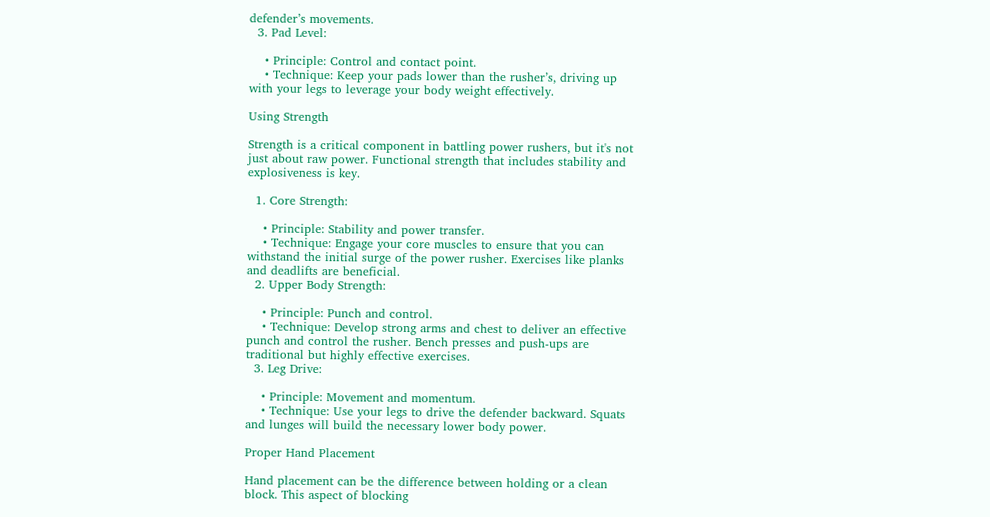defender’s movements.
  3. Pad Level:

    • Principle: Control and contact point.
    • Technique: Keep your pads lower than the rusher’s, driving up with your legs to leverage your body weight effectively.

Using Strength

Strength is a critical component in battling power rushers, but it's not just about raw power. Functional strength that includes stability and explosiveness is key.

  1. Core Strength:

    • Principle: Stability and power transfer.
    • Technique: Engage your core muscles to ensure that you can withstand the initial surge of the power rusher. Exercises like planks and deadlifts are beneficial.
  2. Upper Body Strength:

    • Principle: Punch and control.
    • Technique: Develop strong arms and chest to deliver an effective punch and control the rusher. Bench presses and push-ups are traditional but highly effective exercises.
  3. Leg Drive:

    • Principle: Movement and momentum.
    • Technique: Use your legs to drive the defender backward. Squats and lunges will build the necessary lower body power.

Proper Hand Placement

Hand placement can be the difference between holding or a clean block. This aspect of blocking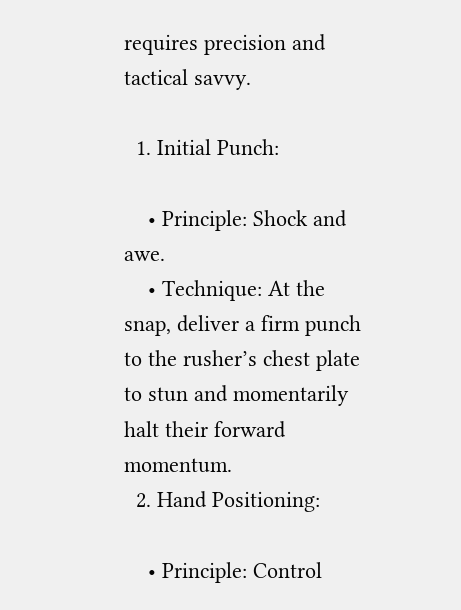requires precision and tactical savvy.

  1. Initial Punch:

    • Principle: Shock and awe.
    • Technique: At the snap, deliver a firm punch to the rusher’s chest plate to stun and momentarily halt their forward momentum.
  2. Hand Positioning:

    • Principle: Control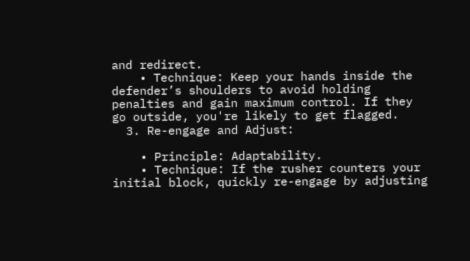and redirect.
    • Technique: Keep your hands inside the defender’s shoulders to avoid holding penalties and gain maximum control. If they go outside, you're likely to get flagged.
  3. Re-engage and Adjust:

    • Principle: Adaptability.
    • Technique: If the rusher counters your initial block, quickly re-engage by adjusting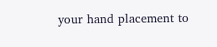your hand placement to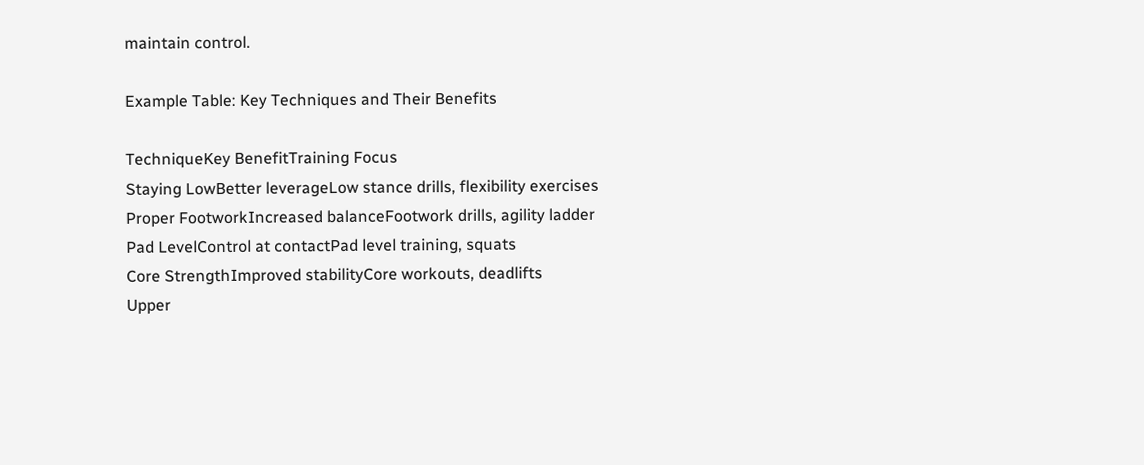maintain control.

Example Table: Key Techniques and Their Benefits

TechniqueKey BenefitTraining Focus
Staying LowBetter leverageLow stance drills, flexibility exercises
Proper FootworkIncreased balanceFootwork drills, agility ladder
Pad LevelControl at contactPad level training, squats
Core StrengthImproved stabilityCore workouts, deadlifts
Upper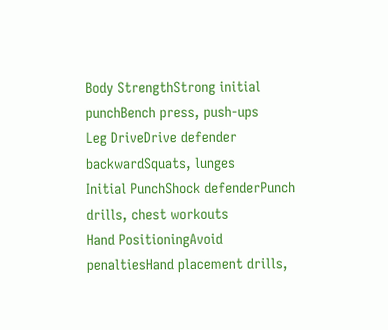Body StrengthStrong initial punchBench press, push-ups
Leg DriveDrive defender backwardSquats, lunges
Initial PunchShock defenderPunch drills, chest workouts
Hand PositioningAvoid penaltiesHand placement drills,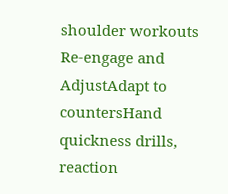shoulder workouts
Re-engage and AdjustAdapt to countersHand quickness drills, reaction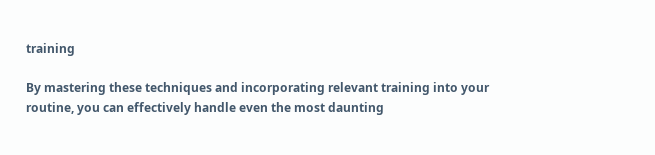training

By mastering these techniques and incorporating relevant training into your routine, you can effectively handle even the most daunting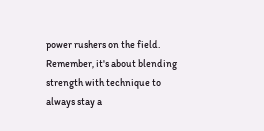power rushers on the field. Remember, it's about blending strength with technique to always stay a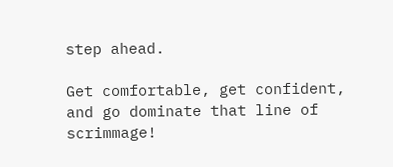step ahead.

Get comfortable, get confident, and go dominate that line of scrimmage!